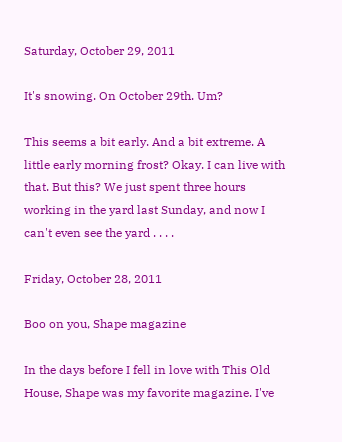Saturday, October 29, 2011

It's snowing. On October 29th. Um?

This seems a bit early. And a bit extreme. A little early morning frost? Okay. I can live with that. But this? We just spent three hours working in the yard last Sunday, and now I can't even see the yard . . . .

Friday, October 28, 2011

Boo on you, Shape magazine

In the days before I fell in love with This Old House, Shape was my favorite magazine. I've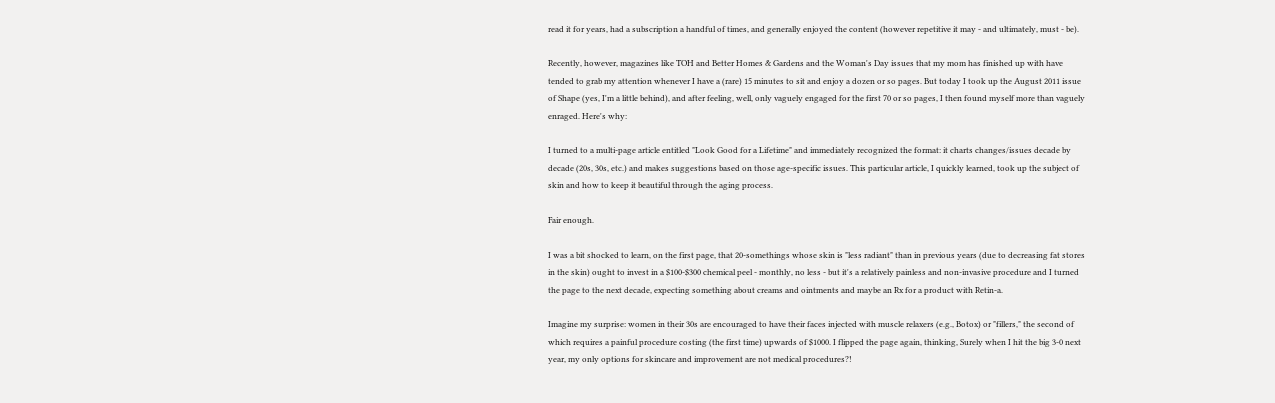read it for years, had a subscription a handful of times, and generally enjoyed the content (however repetitive it may - and ultimately, must - be).

Recently, however, magazines like TOH and Better Homes & Gardens and the Woman's Day issues that my mom has finished up with have tended to grab my attention whenever I have a (rare) 15 minutes to sit and enjoy a dozen or so pages. But today I took up the August 2011 issue of Shape (yes, I'm a little behind), and after feeling, well, only vaguely engaged for the first 70 or so pages, I then found myself more than vaguely enraged. Here's why:

I turned to a multi-page article entitled "Look Good for a Lifetime" and immediately recognized the format: it charts changes/issues decade by decade (20s, 30s, etc.) and makes suggestions based on those age-specific issues. This particular article, I quickly learned, took up the subject of skin and how to keep it beautiful through the aging process.

Fair enough.

I was a bit shocked to learn, on the first page, that 20-somethings whose skin is "less radiant" than in previous years (due to decreasing fat stores in the skin) ought to invest in a $100-$300 chemical peel - monthly, no less - but it's a relatively painless and non-invasive procedure and I turned the page to the next decade, expecting something about creams and ointments and maybe an Rx for a product with Retin-a.

Imagine my surprise: women in their 30s are encouraged to have their faces injected with muscle relaxers (e.g., Botox) or "fillers," the second of which requires a painful procedure costing (the first time) upwards of $1000. I flipped the page again, thinking, Surely when I hit the big 3-0 next year, my only options for skincare and improvement are not medical procedures?!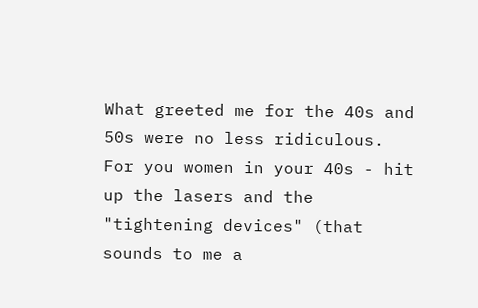What greeted me for the 40s and 50s were no less ridiculous. For you women in your 40s - hit up the lasers and the "tightening devices" (that sounds to me a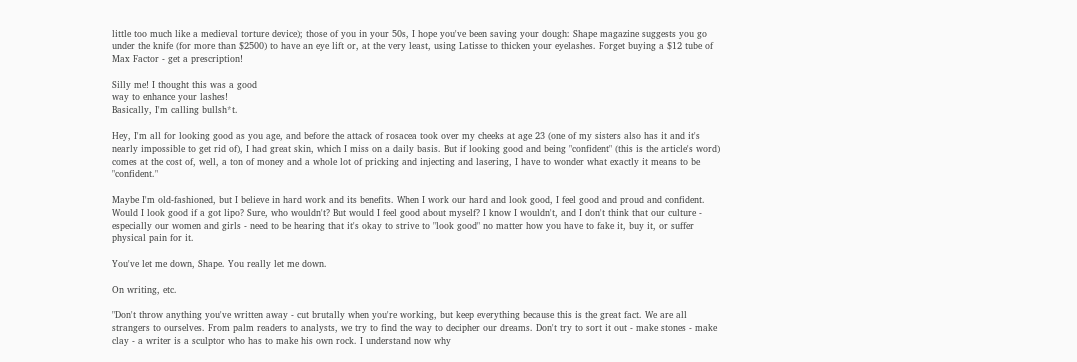little too much like a medieval torture device); those of you in your 50s, I hope you've been saving your dough: Shape magazine suggests you go under the knife (for more than $2500) to have an eye lift or, at the very least, using Latisse to thicken your eyelashes. Forget buying a $12 tube of Max Factor - get a prescription!

Silly me! I thought this was a good
way to enhance your lashes!
Basically, I'm calling bullsh*t.

Hey, I'm all for looking good as you age, and before the attack of rosacea took over my cheeks at age 23 (one of my sisters also has it and it's nearly impossible to get rid of), I had great skin, which I miss on a daily basis. But if looking good and being "confident" (this is the article's word) comes at the cost of, well, a ton of money and a whole lot of pricking and injecting and lasering, I have to wonder what exactly it means to be "confident."

Maybe I'm old-fashioned, but I believe in hard work and its benefits. When I work our hard and look good, I feel good and proud and confident. Would I look good if a got lipo? Sure, who wouldn't? But would I feel good about myself? I know I wouldn't, and I don't think that our culture - especially our women and girls - need to be hearing that it's okay to strive to "look good" no matter how you have to fake it, buy it, or suffer physical pain for it.

You've let me down, Shape. You really let me down.

On writing, etc.

"Don't throw anything you've written away - cut brutally when you're working, but keep everything because this is the great fact. We are all strangers to ourselves. From palm readers to analysts, we try to find the way to decipher our dreams. Don't try to sort it out - make stones - make clay - a writer is a sculptor who has to make his own rock. I understand now why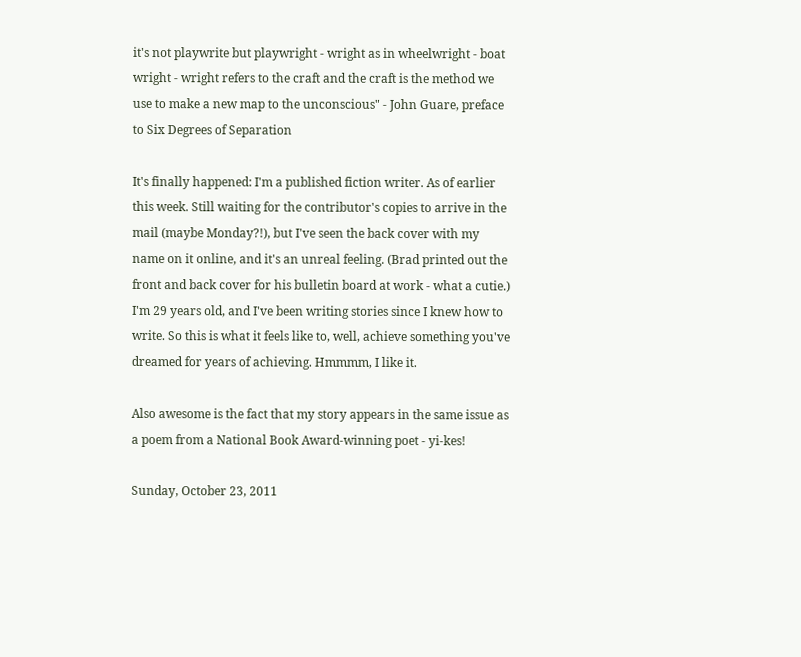it's not playwrite but playwright - wright as in wheelwright - boat wright - wright refers to the craft and the craft is the method we use to make a new map to the unconscious" - John Guare, preface to Six Degrees of Separation

It's finally happened: I'm a published fiction writer. As of earlier this week. Still waiting for the contributor's copies to arrive in the mail (maybe Monday?!), but I've seen the back cover with my name on it online, and it's an unreal feeling. (Brad printed out the front and back cover for his bulletin board at work - what a cutie.) I'm 29 years old, and I've been writing stories since I knew how to write. So this is what it feels like to, well, achieve something you've dreamed for years of achieving. Hmmmm, I like it.

Also awesome is the fact that my story appears in the same issue as a poem from a National Book Award-winning poet - yi-kes!

Sunday, October 23, 2011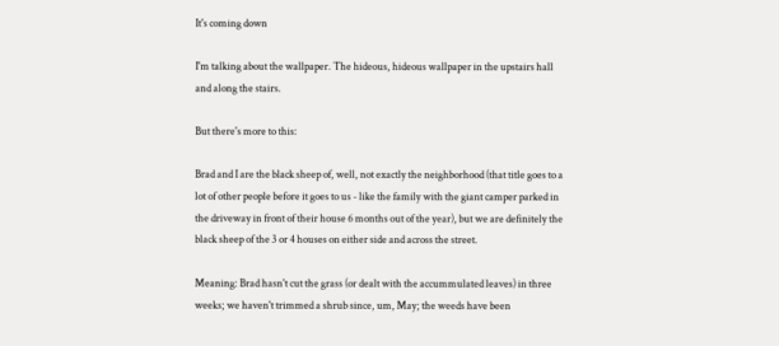It's coming down

I'm talking about the wallpaper. The hideous, hideous wallpaper in the upstairs hall and along the stairs.

But there's more to this:

Brad and I are the black sheep of, well, not exactly the neighborhood (that title goes to a lot of other people before it goes to us - like the family with the giant camper parked in the driveway in front of their house 6 months out of the year), but we are definitely the black sheep of the 3 or 4 houses on either side and across the street.

Meaning: Brad hasn't cut the grass (or dealt with the accummulated leaves) in three weeks; we haven't trimmed a shrub since, um, May; the weeds have been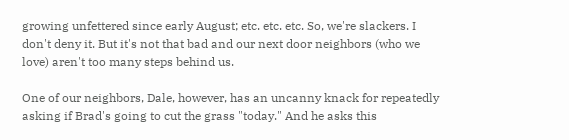growing unfettered since early August; etc. etc. etc. So, we're slackers. I don't deny it. But it's not that bad and our next door neighbors (who we love) aren't too many steps behind us.

One of our neighbors, Dale, however, has an uncanny knack for repeatedly asking if Brad's going to cut the grass "today." And he asks this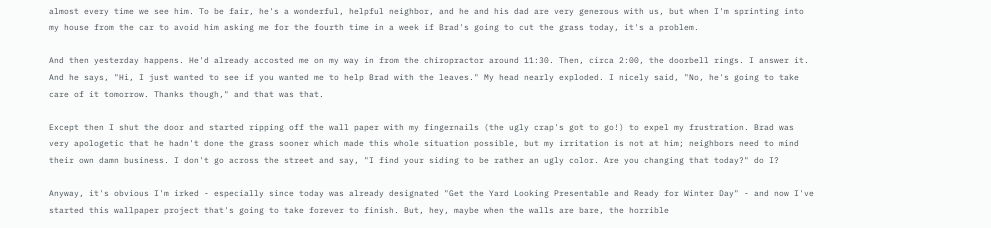almost every time we see him. To be fair, he's a wonderful, helpful neighbor, and he and his dad are very generous with us, but when I'm sprinting into my house from the car to avoid him asking me for the fourth time in a week if Brad's going to cut the grass today, it's a problem.

And then yesterday happens. He'd already accosted me on my way in from the chiropractor around 11:30. Then, circa 2:00, the doorbell rings. I answer it. And he says, "Hi, I just wanted to see if you wanted me to help Brad with the leaves." My head nearly exploded. I nicely said, "No, he's going to take care of it tomorrow. Thanks though," and that was that.

Except then I shut the door and started ripping off the wall paper with my fingernails (the ugly crap's got to go!) to expel my frustration. Brad was very apologetic that he hadn't done the grass sooner which made this whole situation possible, but my irritation is not at him; neighbors need to mind their own damn business. I don't go across the street and say, "I find your siding to be rather an ugly color. Are you changing that today?" do I?

Anyway, it's obvious I'm irked - especially since today was already designated "Get the Yard Looking Presentable and Ready for Winter Day" - and now I've started this wallpaper project that's going to take forever to finish. But, hey, maybe when the walls are bare, the horrible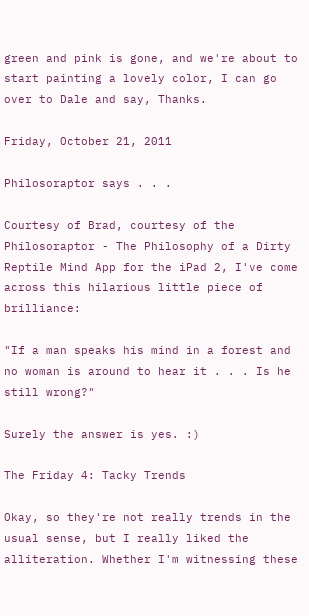green and pink is gone, and we're about to start painting a lovely color, I can go over to Dale and say, Thanks.

Friday, October 21, 2011

Philosoraptor says . . .

Courtesy of Brad, courtesy of the Philosoraptor - The Philosophy of a Dirty Reptile Mind App for the iPad 2, I've come across this hilarious little piece of brilliance:

"If a man speaks his mind in a forest and no woman is around to hear it . . . Is he still wrong?"

Surely the answer is yes. :)

The Friday 4: Tacky Trends

Okay, so they're not really trends in the usual sense, but I really liked the alliteration. Whether I'm witnessing these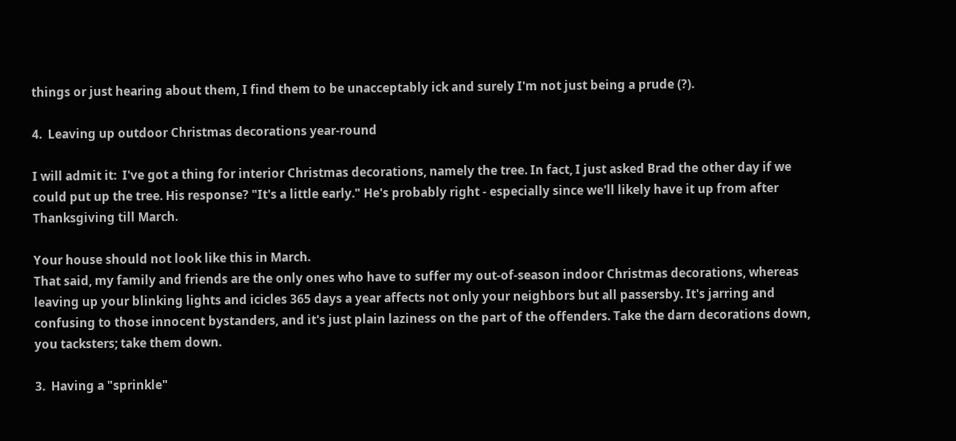things or just hearing about them, I find them to be unacceptably ick and surely I'm not just being a prude (?).

4.  Leaving up outdoor Christmas decorations year-round

I will admit it:  I've got a thing for interior Christmas decorations, namely the tree. In fact, I just asked Brad the other day if we could put up the tree. His response? "It's a little early." He's probably right - especially since we'll likely have it up from after Thanksgiving till March.

Your house should not look like this in March.
That said, my family and friends are the only ones who have to suffer my out-of-season indoor Christmas decorations, whereas leaving up your blinking lights and icicles 365 days a year affects not only your neighbors but all passersby. It's jarring and confusing to those innocent bystanders, and it's just plain laziness on the part of the offenders. Take the darn decorations down, you tacksters; take them down.

3.  Having a "sprinkle"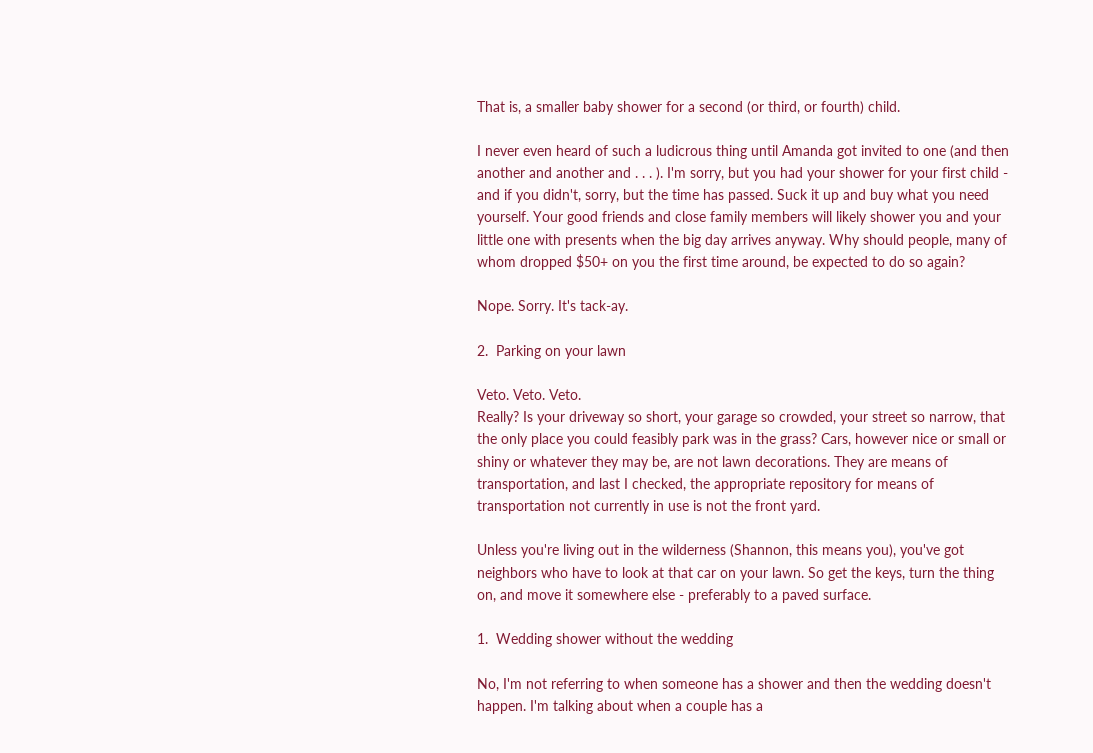That is, a smaller baby shower for a second (or third, or fourth) child.

I never even heard of such a ludicrous thing until Amanda got invited to one (and then another and another and . . . ). I'm sorry, but you had your shower for your first child - and if you didn't, sorry, but the time has passed. Suck it up and buy what you need yourself. Your good friends and close family members will likely shower you and your little one with presents when the big day arrives anyway. Why should people, many of whom dropped $50+ on you the first time around, be expected to do so again?

Nope. Sorry. It's tack-ay.

2.  Parking on your lawn

Veto. Veto. Veto.
Really? Is your driveway so short, your garage so crowded, your street so narrow, that the only place you could feasibly park was in the grass? Cars, however nice or small or shiny or whatever they may be, are not lawn decorations. They are means of transportation, and last I checked, the appropriate repository for means of transportation not currently in use is not the front yard.

Unless you're living out in the wilderness (Shannon, this means you), you've got neighbors who have to look at that car on your lawn. So get the keys, turn the thing on, and move it somewhere else - preferably to a paved surface.

1.  Wedding shower without the wedding

No, I'm not referring to when someone has a shower and then the wedding doesn't happen. I'm talking about when a couple has a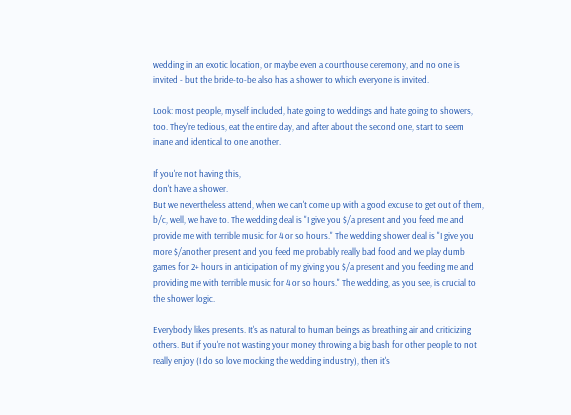wedding in an exotic location, or maybe even a courthouse ceremony, and no one is invited - but the bride-to-be also has a shower to which everyone is invited.

Look: most people, myself included, hate going to weddings and hate going to showers, too. They're tedious, eat the entire day, and after about the second one, start to seem inane and identical to one another.

If you're not having this,
don't have a shower.
But we nevertheless attend, when we can't come up with a good excuse to get out of them, b/c, well, we have to. The wedding deal is "I give you $/a present and you feed me and provide me with terrible music for 4 or so hours." The wedding shower deal is "I give you more $/another present and you feed me probably really bad food and we play dumb games for 2+ hours in anticipation of my giving you $/a present and you feeding me and providing me with terrible music for 4 or so hours." The wedding, as you see, is crucial to the shower logic.

Everybody likes presents. It's as natural to human beings as breathing air and criticizing others. But if you're not wasting your money throwing a big bash for other people to not really enjoy (I do so love mocking the wedding industry), then it's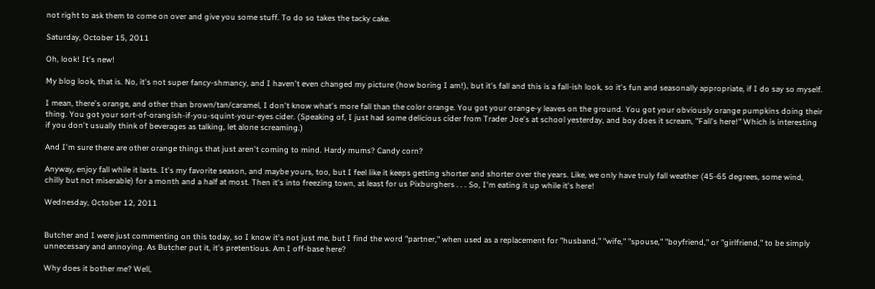not right to ask them to come on over and give you some stuff. To do so takes the tacky cake.

Saturday, October 15, 2011

Oh, look! It's new!

My blog look, that is. No, it's not super fancy-shmancy, and I haven't even changed my picture (how boring I am!), but it's fall and this is a fall-ish look, so it's fun and seasonally appropriate, if I do say so myself.

I mean, there's orange, and other than brown/tan/caramel, I don't know what's more fall than the color orange. You got your orange-y leaves on the ground. You got your obviously orange pumpkins doing their thing. You got your sort-of-orangish-if-you-squint-your-eyes cider. (Speaking of, I just had some delicious cider from Trader Joe's at school yesterday, and boy does it scream, "Fall's here!" Which is interesting if you don't usually think of beverages as talking, let alone screaming.)

And I'm sure there are other orange things that just aren't coming to mind. Hardy mums? Candy corn?

Anyway, enjoy fall while it lasts. It's my favorite season, and maybe yours, too, but I feel like it keeps getting shorter and shorter over the years. Like, we only have truly fall weather (45-65 degrees, some wind, chilly but not miserable) for a month and a half at most. Then it's into freezing town, at least for us Pixburghers . . . So, I'm eating it up while it's here!

Wednesday, October 12, 2011


Butcher and I were just commenting on this today, so I know it's not just me, but I find the word "partner," when used as a replacement for "husband," "wife," "spouse," "boyfriend," or "girlfriend," to be simply unnecessary and annoying. As Butcher put it, it's pretentious. Am I off-base here?

Why does it bother me? Well,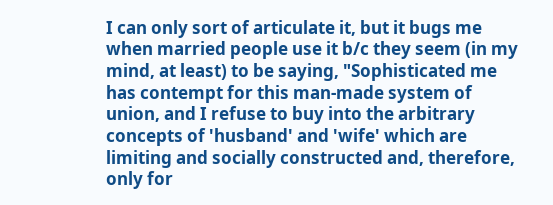I can only sort of articulate it, but it bugs me when married people use it b/c they seem (in my mind, at least) to be saying, "Sophisticated me has contempt for this man-made system of union, and I refuse to buy into the arbitrary concepts of 'husband' and 'wife' which are limiting and socially constructed and, therefore, only for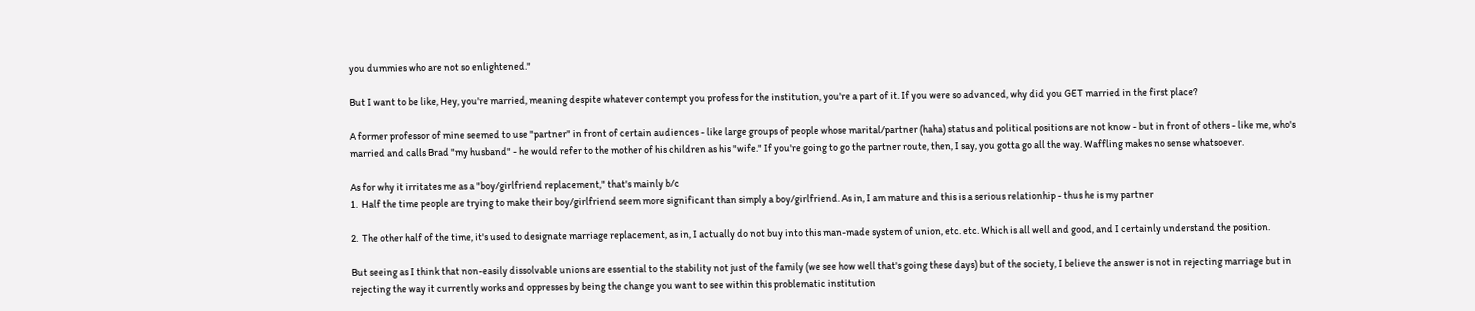you dummies who are not so enlightened."

But I want to be like, Hey, you're married, meaning despite whatever contempt you profess for the institution, you're a part of it. If you were so advanced, why did you GET married in the first place?

A former professor of mine seemed to use "partner" in front of certain audiences - like large groups of people whose marital/partner (haha) status and political positions are not know - but in front of others - like me, who's married and calls Brad "my husband" - he would refer to the mother of his children as his "wife." If you're going to go the partner route, then, I say, you gotta go all the way. Waffling makes no sense whatsoever.

As for why it irritates me as a "boy/girlfriend replacement," that's mainly b/c
1.  Half the time people are trying to make their boy/girlfriend seem more significant than simply a boy/girlfriend. As in, I am mature and this is a serious relationhip - thus he is my partner

2.  The other half of the time, it's used to designate marriage replacement, as in, I actually do not buy into this man-made system of union, etc. etc. Which is all well and good, and I certainly understand the position.

But seeing as I think that non-easily dissolvable unions are essential to the stability not just of the family (we see how well that's going these days) but of the society, I believe the answer is not in rejecting marriage but in rejecting the way it currently works and oppresses by being the change you want to see within this problematic institution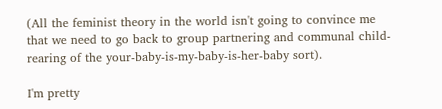(All the feminist theory in the world isn't going to convince me that we need to go back to group partnering and communal child-rearing of the your-baby-is-my-baby-is-her-baby sort).

I'm pretty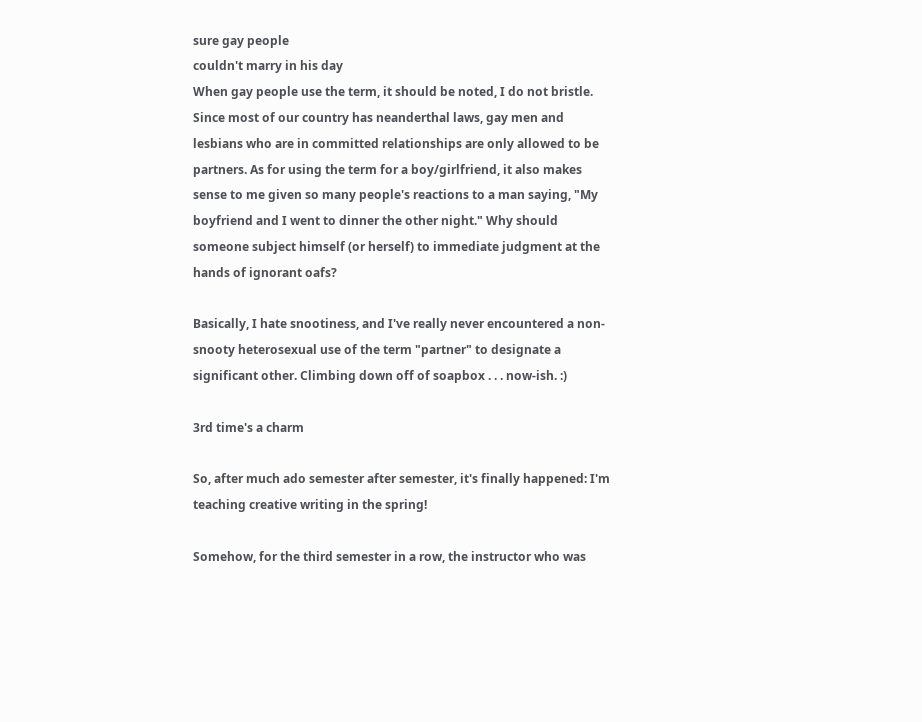sure gay people
couldn't marry in his day
When gay people use the term, it should be noted, I do not bristle. Since most of our country has neanderthal laws, gay men and lesbians who are in committed relationships are only allowed to be partners. As for using the term for a boy/girlfriend, it also makes sense to me given so many people's reactions to a man saying, "My boyfriend and I went to dinner the other night." Why should someone subject himself (or herself) to immediate judgment at the hands of ignorant oafs?

Basically, I hate snootiness, and I've really never encountered a non-snooty heterosexual use of the term "partner" to designate a significant other. Climbing down off of soapbox . . . now-ish. :)

3rd time's a charm

So, after much ado semester after semester, it's finally happened: I'm teaching creative writing in the spring!

Somehow, for the third semester in a row, the instructor who was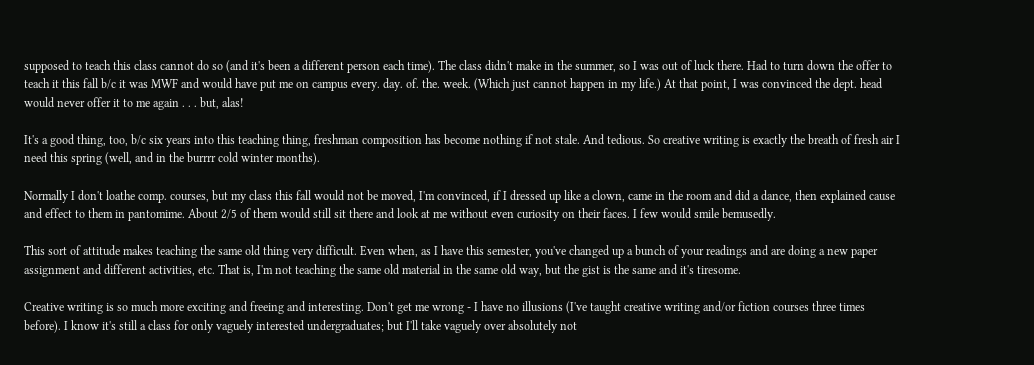supposed to teach this class cannot do so (and it's been a different person each time). The class didn't make in the summer, so I was out of luck there. Had to turn down the offer to teach it this fall b/c it was MWF and would have put me on campus every. day. of. the. week. (Which just cannot happen in my life.) At that point, I was convinced the dept. head would never offer it to me again . . . but, alas!

It's a good thing, too, b/c six years into this teaching thing, freshman composition has become nothing if not stale. And tedious. So creative writing is exactly the breath of fresh air I need this spring (well, and in the burrrr cold winter months).

Normally I don't loathe comp. courses, but my class this fall would not be moved, I'm convinced, if I dressed up like a clown, came in the room and did a dance, then explained cause and effect to them in pantomime. About 2/5 of them would still sit there and look at me without even curiosity on their faces. I few would smile bemusedly.

This sort of attitude makes teaching the same old thing very difficult. Even when, as I have this semester, you've changed up a bunch of your readings and are doing a new paper assignment and different activities, etc. That is, I'm not teaching the same old material in the same old way, but the gist is the same and it's tiresome.

Creative writing is so much more exciting and freeing and interesting. Don't get me wrong - I have no illusions (I've taught creative writing and/or fiction courses three times before). I know it's still a class for only vaguely interested undergraduates; but I'll take vaguely over absolutely not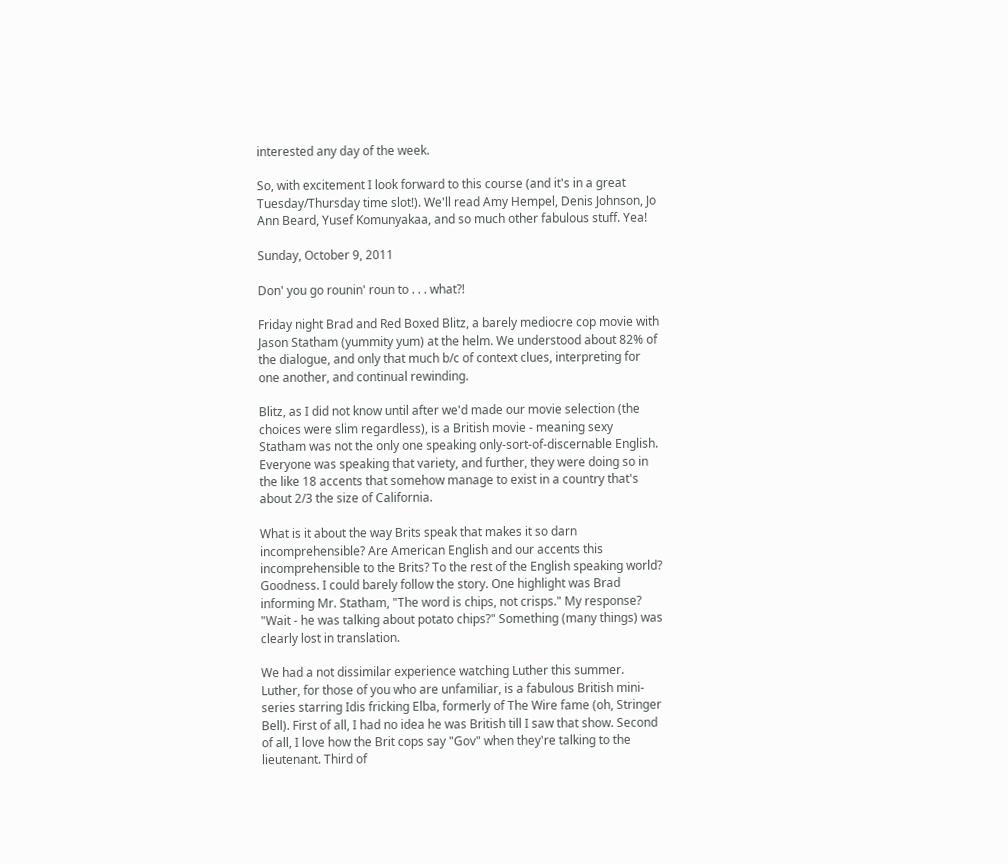interested any day of the week.

So, with excitement I look forward to this course (and it's in a great Tuesday/Thursday time slot!). We'll read Amy Hempel, Denis Johnson, Jo Ann Beard, Yusef Komunyakaa, and so much other fabulous stuff. Yea!

Sunday, October 9, 2011

Don' you go rounin' roun to . . . what?!

Friday night Brad and Red Boxed Blitz, a barely mediocre cop movie with Jason Statham (yummity yum) at the helm. We understood about 82% of the dialogue, and only that much b/c of context clues, interpreting for one another, and continual rewinding.

Blitz, as I did not know until after we'd made our movie selection (the choices were slim regardless), is a British movie - meaning sexy Statham was not the only one speaking only-sort-of-discernable English. Everyone was speaking that variety, and further, they were doing so in the like 18 accents that somehow manage to exist in a country that's about 2/3 the size of California.

What is it about the way Brits speak that makes it so darn incomprehensible? Are American English and our accents this incomprehensible to the Brits? To the rest of the English speaking world? Goodness. I could barely follow the story. One highlight was Brad informing Mr. Statham, "The word is chips, not crisps." My response? "Wait - he was talking about potato chips?" Something (many things) was clearly lost in translation.

We had a not dissimilar experience watching Luther this summer. Luther, for those of you who are unfamiliar, is a fabulous British mini-series starring Idis fricking Elba, formerly of The Wire fame (oh, Stringer Bell). First of all, I had no idea he was British till I saw that show. Second of all, I love how the Brit cops say "Gov" when they're talking to the lieutenant. Third of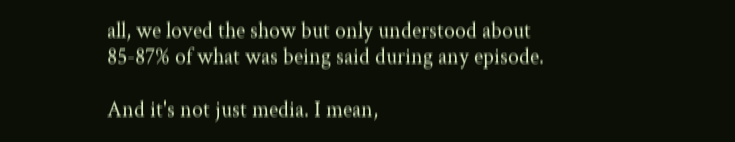all, we loved the show but only understood about 85-87% of what was being said during any episode.

And it's not just media. I mean,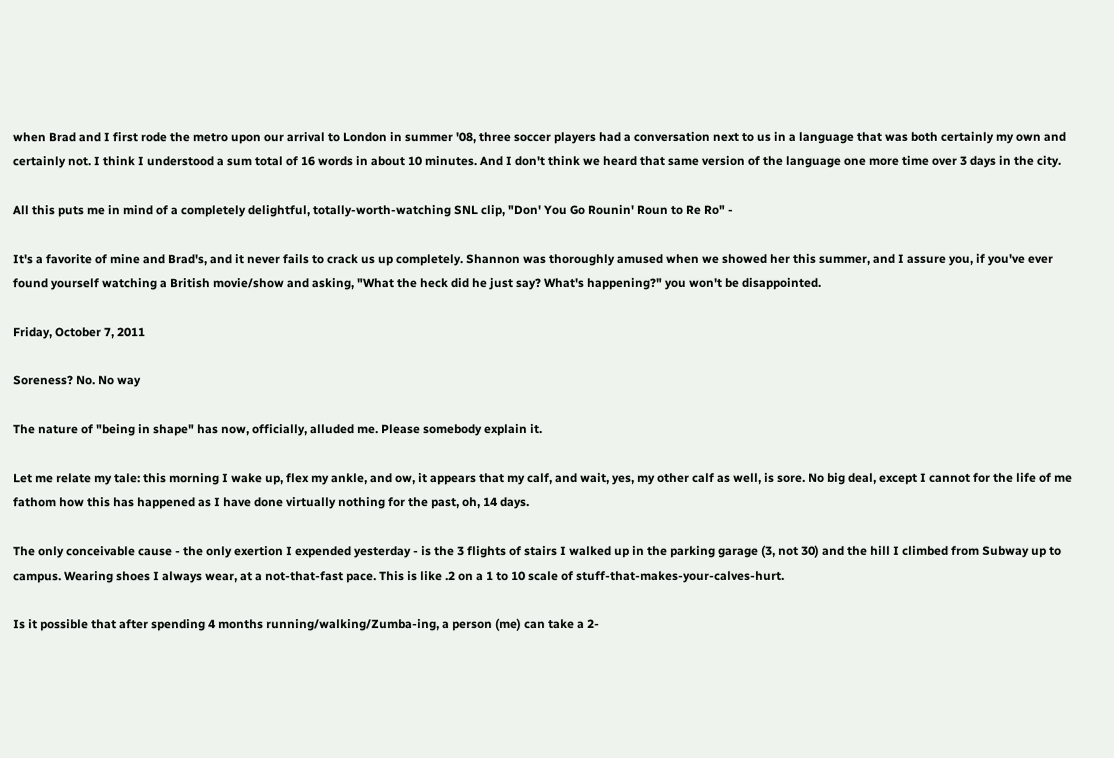when Brad and I first rode the metro upon our arrival to London in summer '08, three soccer players had a conversation next to us in a language that was both certainly my own and certainly not. I think I understood a sum total of 16 words in about 10 minutes. And I don't think we heard that same version of the language one more time over 3 days in the city.

All this puts me in mind of a completely delightful, totally-worth-watching SNL clip, "Don' You Go Rounin' Roun to Re Ro" -

It's a favorite of mine and Brad's, and it never fails to crack us up completely. Shannon was thoroughly amused when we showed her this summer, and I assure you, if you've ever found yourself watching a British movie/show and asking, "What the heck did he just say? What's happening?" you won't be disappointed.

Friday, October 7, 2011

Soreness? No. No way

The nature of "being in shape" has now, officially, alluded me. Please somebody explain it.

Let me relate my tale: this morning I wake up, flex my ankle, and ow, it appears that my calf, and wait, yes, my other calf as well, is sore. No big deal, except I cannot for the life of me fathom how this has happened as I have done virtually nothing for the past, oh, 14 days.

The only conceivable cause - the only exertion I expended yesterday - is the 3 flights of stairs I walked up in the parking garage (3, not 30) and the hill I climbed from Subway up to campus. Wearing shoes I always wear, at a not-that-fast pace. This is like .2 on a 1 to 10 scale of stuff-that-makes-your-calves-hurt.

Is it possible that after spending 4 months running/walking/Zumba-ing, a person (me) can take a 2-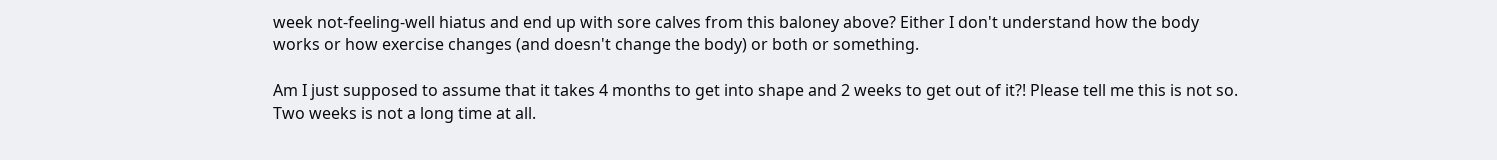week not-feeling-well hiatus and end up with sore calves from this baloney above? Either I don't understand how the body works or how exercise changes (and doesn't change the body) or both or something.

Am I just supposed to assume that it takes 4 months to get into shape and 2 weeks to get out of it?! Please tell me this is not so. Two weeks is not a long time at all.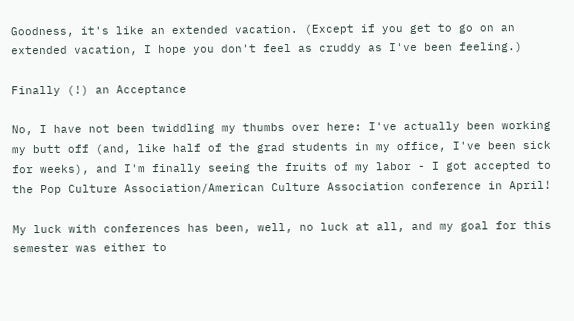Goodness, it's like an extended vacation. (Except if you get to go on an extended vacation, I hope you don't feel as cruddy as I've been feeling.)

Finally (!) an Acceptance

No, I have not been twiddling my thumbs over here: I've actually been working my butt off (and, like half of the grad students in my office, I've been sick for weeks), and I'm finally seeing the fruits of my labor - I got accepted to the Pop Culture Association/American Culture Association conference in April!

My luck with conferences has been, well, no luck at all, and my goal for this semester was either to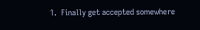1.  Finally get accepted somewhere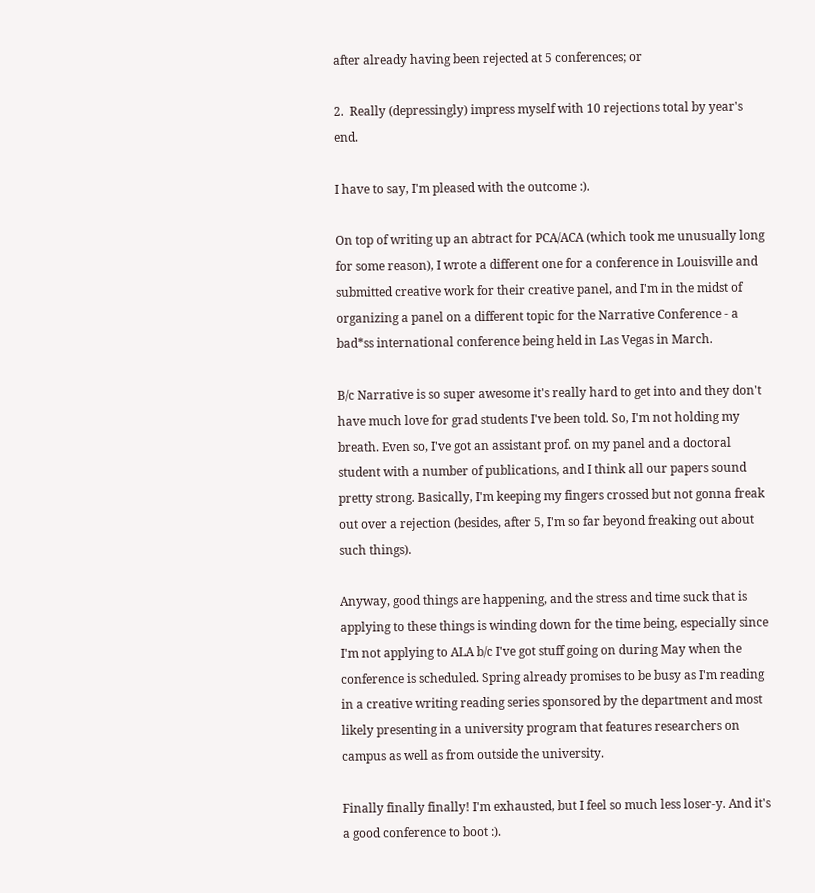after already having been rejected at 5 conferences; or

2.  Really (depressingly) impress myself with 10 rejections total by year's end.

I have to say, I'm pleased with the outcome :).

On top of writing up an abtract for PCA/ACA (which took me unusually long for some reason), I wrote a different one for a conference in Louisville and submitted creative work for their creative panel, and I'm in the midst of organizing a panel on a different topic for the Narrative Conference - a bad*ss international conference being held in Las Vegas in March.

B/c Narrative is so super awesome it's really hard to get into and they don't have much love for grad students I've been told. So, I'm not holding my breath. Even so, I've got an assistant prof. on my panel and a doctoral student with a number of publications, and I think all our papers sound pretty strong. Basically, I'm keeping my fingers crossed but not gonna freak out over a rejection (besides, after 5, I'm so far beyond freaking out about such things).

Anyway, good things are happening, and the stress and time suck that is applying to these things is winding down for the time being, especially since I'm not applying to ALA b/c I've got stuff going on during May when the conference is scheduled. Spring already promises to be busy as I'm reading in a creative writing reading series sponsored by the department and most likely presenting in a university program that features researchers on campus as well as from outside the university.

Finally finally finally! I'm exhausted, but I feel so much less loser-y. And it's a good conference to boot :).